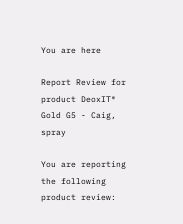You are here

Report Review for product DeoxIT® Gold G5 - Caig, spray

You are reporting the following product review: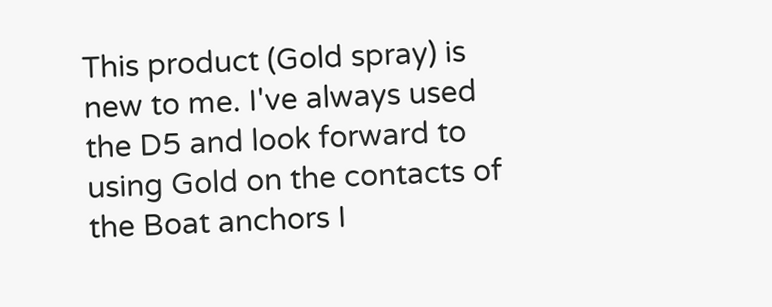This product (Gold spray) is new to me. I've always used the D5 and look forward to using Gold on the contacts of the Boat anchors I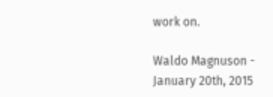work on.

Waldo Magnuson - January 20th, 2015